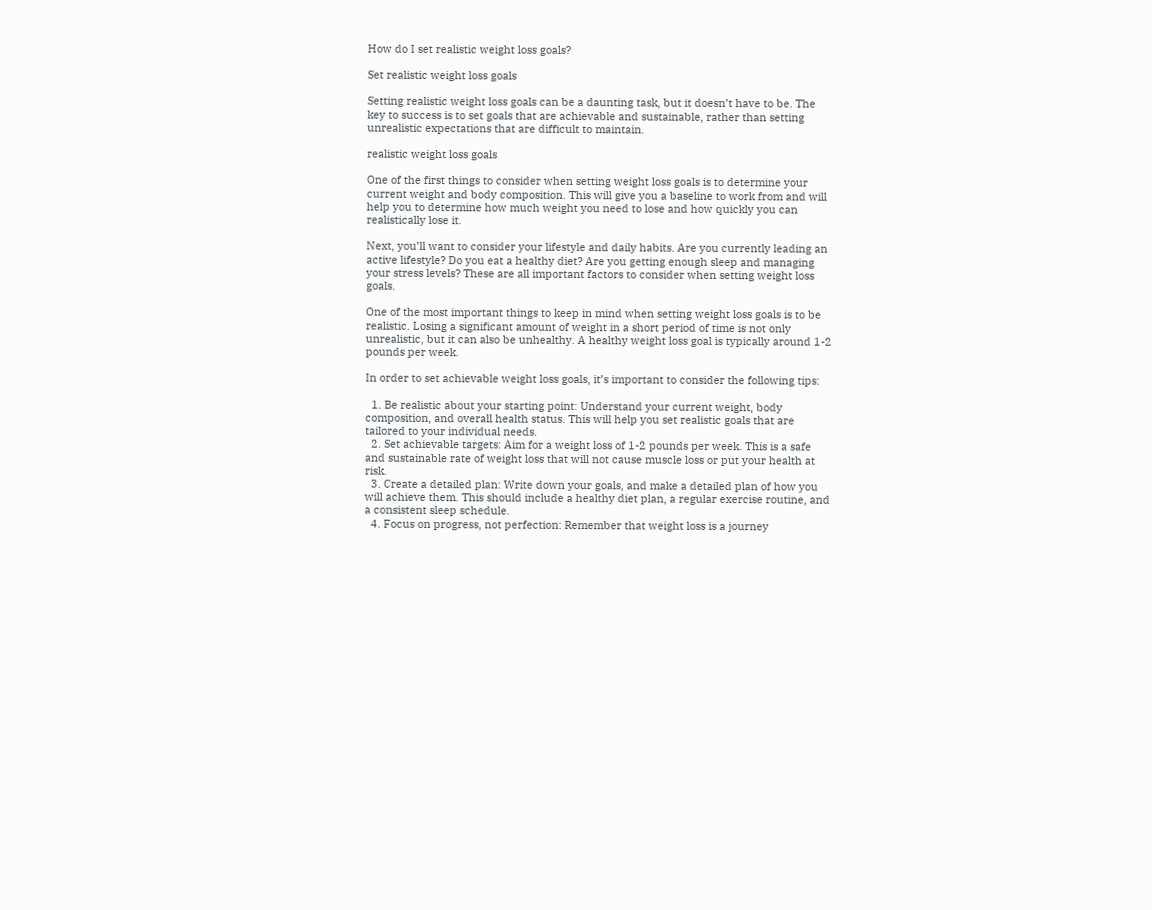How do I set realistic weight loss goals?

Set realistic weight loss goals

Setting realistic weight loss goals can be a daunting task, but it doesn’t have to be. The key to success is to set goals that are achievable and sustainable, rather than setting unrealistic expectations that are difficult to maintain.

realistic weight loss goals

One of the first things to consider when setting weight loss goals is to determine your current weight and body composition. This will give you a baseline to work from and will help you to determine how much weight you need to lose and how quickly you can realistically lose it.

Next, you’ll want to consider your lifestyle and daily habits. Are you currently leading an active lifestyle? Do you eat a healthy diet? Are you getting enough sleep and managing your stress levels? These are all important factors to consider when setting weight loss goals.

One of the most important things to keep in mind when setting weight loss goals is to be realistic. Losing a significant amount of weight in a short period of time is not only unrealistic, but it can also be unhealthy. A healthy weight loss goal is typically around 1-2 pounds per week.

In order to set achievable weight loss goals, it’s important to consider the following tips:

  1. Be realistic about your starting point: Understand your current weight, body composition, and overall health status. This will help you set realistic goals that are tailored to your individual needs.
  2. Set achievable targets: Aim for a weight loss of 1-2 pounds per week. This is a safe and sustainable rate of weight loss that will not cause muscle loss or put your health at risk.
  3. Create a detailed plan: Write down your goals, and make a detailed plan of how you will achieve them. This should include a healthy diet plan, a regular exercise routine, and a consistent sleep schedule.
  4. Focus on progress, not perfection: Remember that weight loss is a journey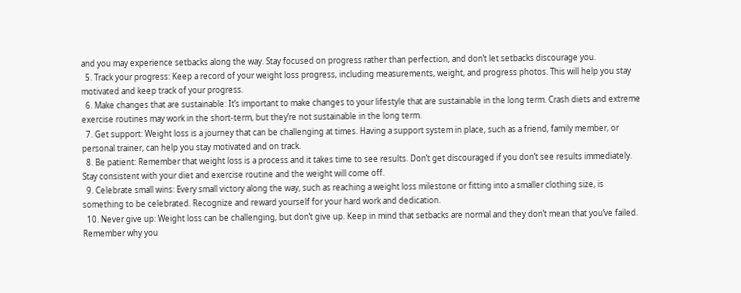and you may experience setbacks along the way. Stay focused on progress rather than perfection, and don’t let setbacks discourage you.
  5. Track your progress: Keep a record of your weight loss progress, including measurements, weight, and progress photos. This will help you stay motivated and keep track of your progress.
  6. Make changes that are sustainable: It’s important to make changes to your lifestyle that are sustainable in the long term. Crash diets and extreme exercise routines may work in the short-term, but they’re not sustainable in the long term.
  7. Get support: Weight loss is a journey that can be challenging at times. Having a support system in place, such as a friend, family member, or personal trainer, can help you stay motivated and on track.
  8. Be patient: Remember that weight loss is a process and it takes time to see results. Don’t get discouraged if you don’t see results immediately. Stay consistent with your diet and exercise routine and the weight will come off.
  9. Celebrate small wins: Every small victory along the way, such as reaching a weight loss milestone or fitting into a smaller clothing size, is something to be celebrated. Recognize and reward yourself for your hard work and dedication.
  10. Never give up: Weight loss can be challenging, but don’t give up. Keep in mind that setbacks are normal and they don’t mean that you’ve failed. Remember why you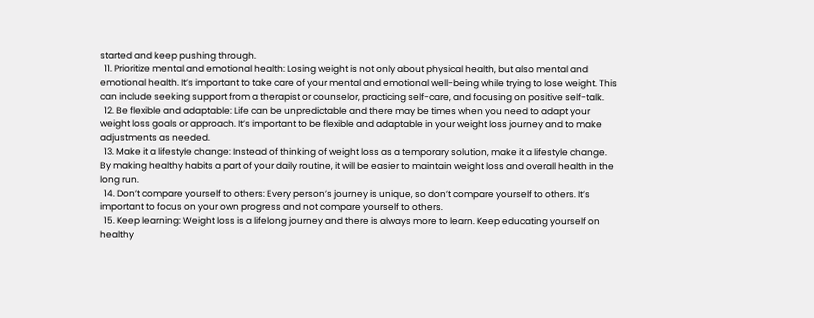started and keep pushing through.
  11. Prioritize mental and emotional health: Losing weight is not only about physical health, but also mental and emotional health. It’s important to take care of your mental and emotional well-being while trying to lose weight. This can include seeking support from a therapist or counselor, practicing self-care, and focusing on positive self-talk.
  12. Be flexible and adaptable: Life can be unpredictable and there may be times when you need to adapt your weight loss goals or approach. It’s important to be flexible and adaptable in your weight loss journey and to make adjustments as needed.
  13. Make it a lifestyle change: Instead of thinking of weight loss as a temporary solution, make it a lifestyle change. By making healthy habits a part of your daily routine, it will be easier to maintain weight loss and overall health in the long run.
  14. Don’t compare yourself to others: Every person’s journey is unique, so don’t compare yourself to others. It’s important to focus on your own progress and not compare yourself to others.
  15. Keep learning: Weight loss is a lifelong journey and there is always more to learn. Keep educating yourself on healthy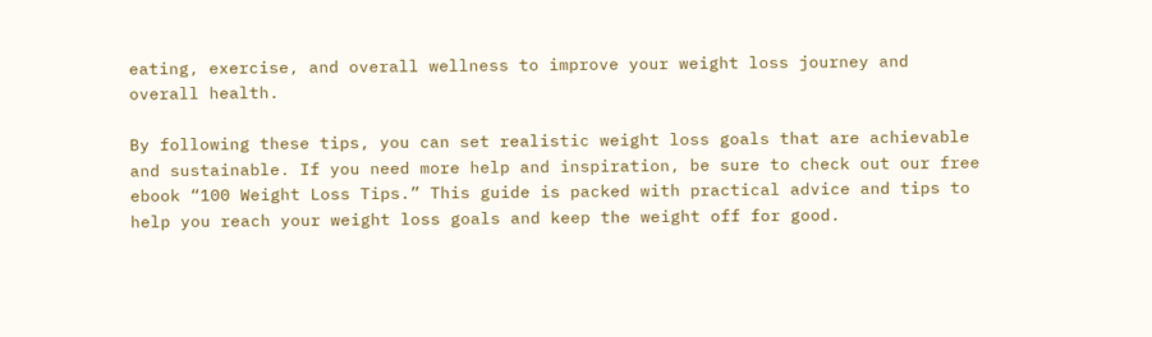eating, exercise, and overall wellness to improve your weight loss journey and overall health.

By following these tips, you can set realistic weight loss goals that are achievable and sustainable. If you need more help and inspiration, be sure to check out our free ebook “100 Weight Loss Tips.” This guide is packed with practical advice and tips to help you reach your weight loss goals and keep the weight off for good.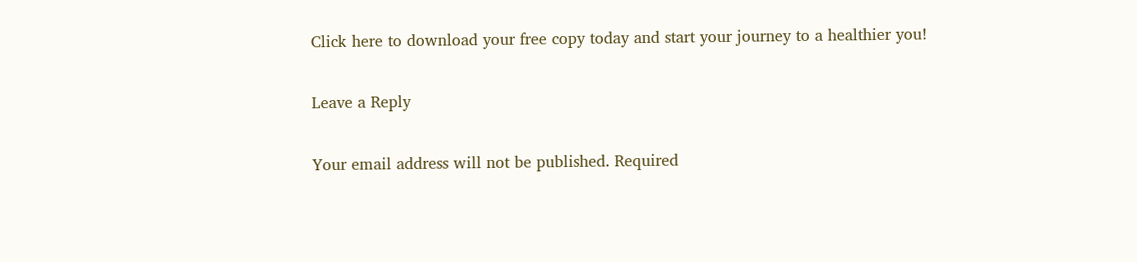Click here to download your free copy today and start your journey to a healthier you!

Leave a Reply

Your email address will not be published. Required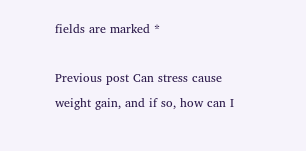fields are marked *

Previous post Can stress cause weight gain, and if so, how can I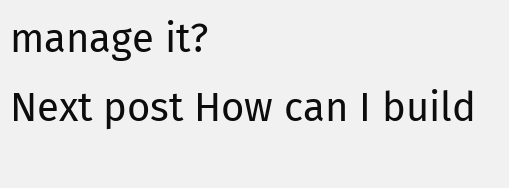manage it?
Next post How can I build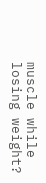muscle while losing weight?